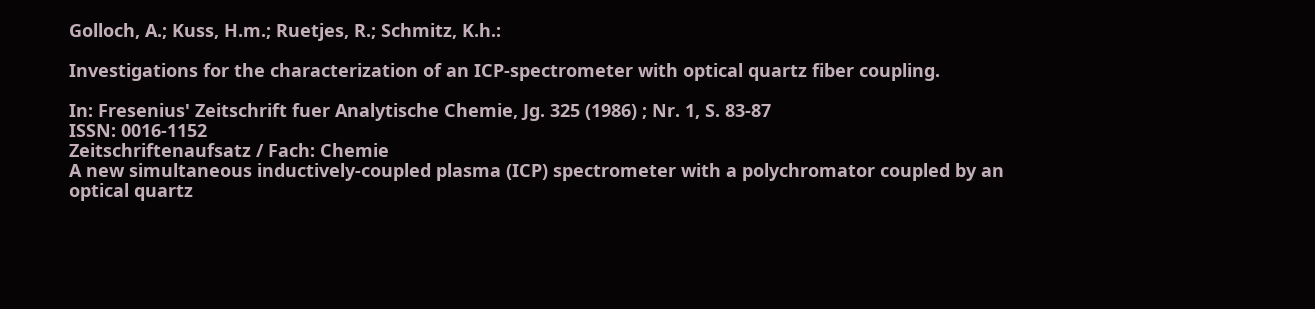Golloch, A.; Kuss, H.m.; Ruetjes, R.; Schmitz, K.h.:

Investigations for the characterization of an ICP-spectrometer with optical quartz fiber coupling.

In: Fresenius' Zeitschrift fuer Analytische Chemie, Jg. 325 (1986) ; Nr. 1, S. 83-87
ISSN: 0016-1152
Zeitschriftenaufsatz / Fach: Chemie
A new simultaneous inductively-coupled plasma (ICP) spectrometer with a polychromator coupled by an optical quartz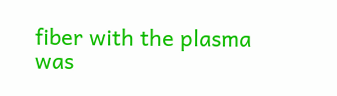fiber with the plasma was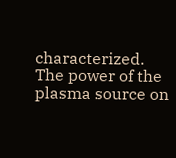characterized. The power of the plasma source on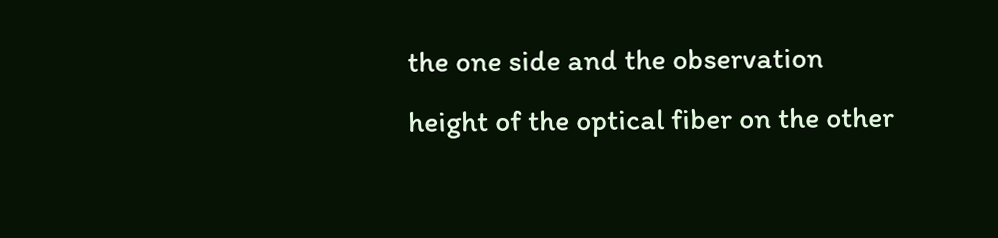the one side and the observation height of the optical fiber on the other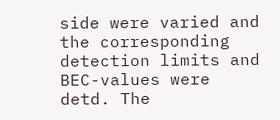side were varied and the corresponding detection limits and BEC-values were detd. The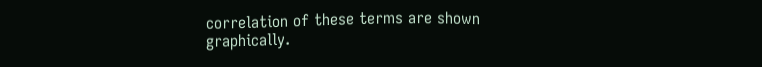correlation of these terms are shown graphically.